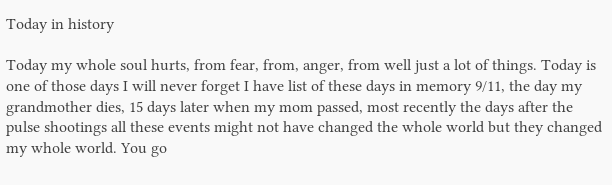Today in history

Today my whole soul hurts, from fear, from, anger, from well just a lot of things. Today is one of those days I will never forget I have list of these days in memory 9/11, the day my grandmother dies, 15 days later when my mom passed, most recently the days after the pulse shootings all these events might not have changed the whole world but they changed my whole world. You go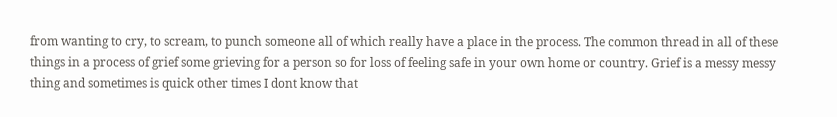from wanting to cry, to scream, to punch someone all of which really have a place in the process. The common thread in all of these things in a process of grief some grieving for a person so for loss of feeling safe in your own home or country. Grief is a messy messy thing and sometimes is quick other times I dont know that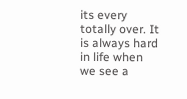its every totally over. It is always hard in life when we see a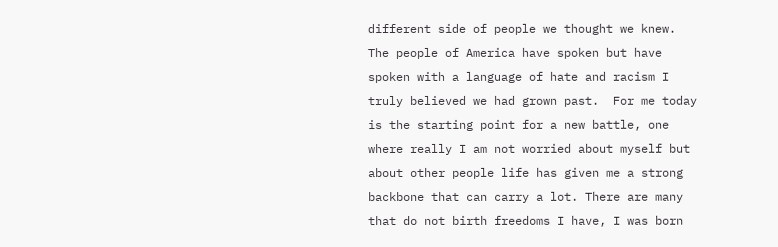different side of people we thought we knew. The people of America have spoken but have spoken with a language of hate and racism I truly believed we had grown past.  For me today is the starting point for a new battle, one where really I am not worried about myself but about other people life has given me a strong backbone that can carry a lot. There are many that do not birth freedoms I have, I was born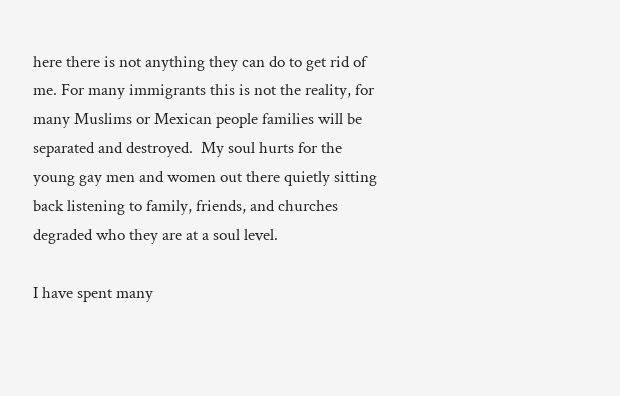here there is not anything they can do to get rid of me. For many immigrants this is not the reality, for many Muslims or Mexican people families will be separated and destroyed.  My soul hurts for the young gay men and women out there quietly sitting back listening to family, friends, and churches degraded who they are at a soul level.

I have spent many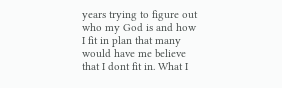years trying to figure out who my God is and how I fit in plan that many would have me believe that I dont fit in. What I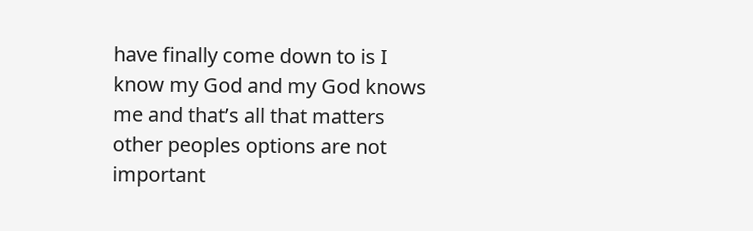have finally come down to is I know my God and my God knows me and that’s all that matters other peoples options are not important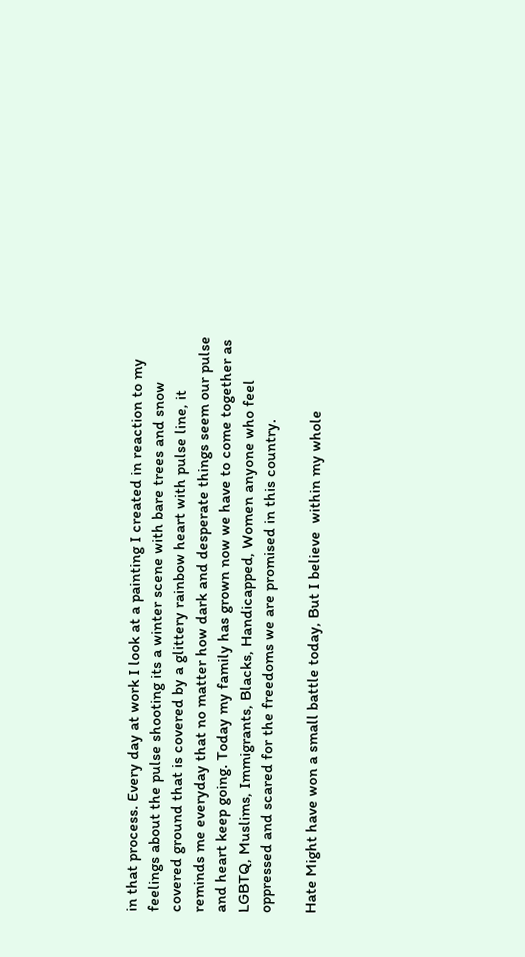in that process. Every day at work I look at a painting I created in reaction to my feelings about the pulse shooting its a winter scene with bare trees and snow covered ground that is covered by a glittery rainbow heart with pulse line, it reminds me everyday that no matter how dark and desperate things seem our pulse and heart keep going. Today my family has grown now we have to come together as LGBTQ, Muslims, Immigrants, Blacks, Handicapped, Women anyone who feel oppressed and scared for the freedoms we are promised in this country.

Hate Might have won a small battle today, But I believe  within my whole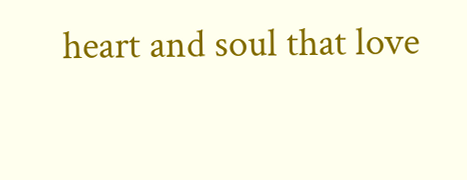heart and soul that love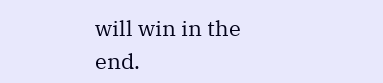will win in the end.